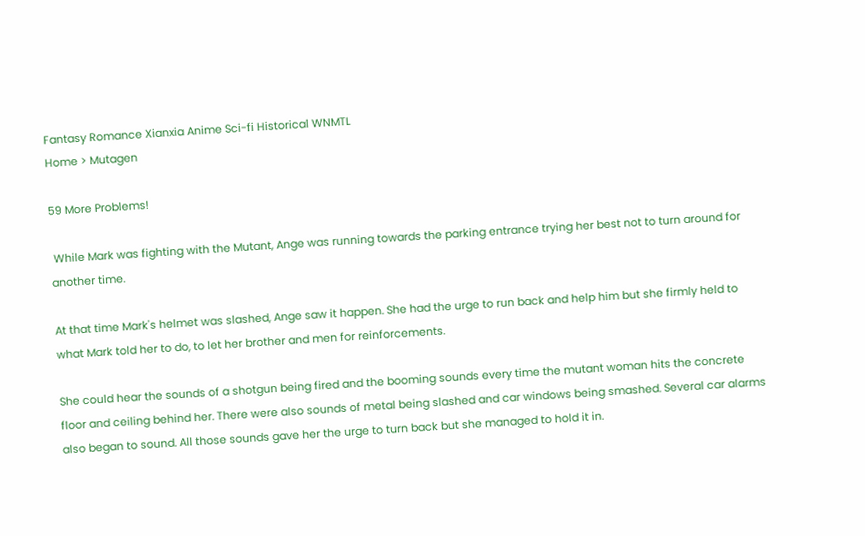Fantasy Romance Xianxia Anime Sci-fi Historical WNMTL
Home > Mutagen

59 More Problems!

 While Mark was fighting with the Mutant, Ange was running towards the parking entrance trying her best not to turn around for another time.

At that time Mark's helmet was slashed, Ange saw it happen. She had the urge to run back and help him but she firmly held to what Mark told her to do, to let her brother and men for reinforcements.

She could hear the sounds of a shotgun being fired and the booming sounds every time the mutant woman hits the concrete floor and ceiling behind her. There were also sounds of metal being slashed and car windows being smashed. Several car alarms also began to sound. All those sounds gave her the urge to turn back but she managed to hold it in.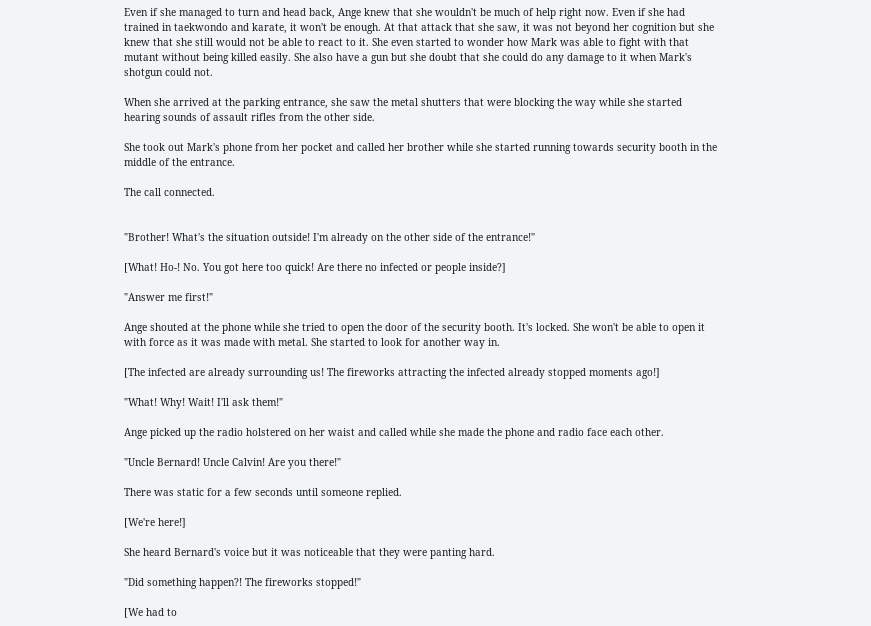Even if she managed to turn and head back, Ange knew that she wouldn't be much of help right now. Even if she had trained in taekwondo and karate, it won't be enough. At that attack that she saw, it was not beyond her cognition but she knew that she still would not be able to react to it. She even started to wonder how Mark was able to fight with that mutant without being killed easily. She also have a gun but she doubt that she could do any damage to it when Mark's shotgun could not.

When she arrived at the parking entrance, she saw the metal shutters that were blocking the way while she started hearing sounds of assault rifles from the other side.

She took out Mark's phone from her pocket and called her brother while she started running towards security booth in the middle of the entrance.

The call connected.


"Brother! What's the situation outside! I'm already on the other side of the entrance!"

[What! Ho-! No. You got here too quick! Are there no infected or people inside?]

"Answer me first!"

Ange shouted at the phone while she tried to open the door of the security booth. It's locked. She won't be able to open it with force as it was made with metal. She started to look for another way in.

[The infected are already surrounding us! The fireworks attracting the infected already stopped moments ago!]

"What! Why! Wait! I'll ask them!"

Ange picked up the radio holstered on her waist and called while she made the phone and radio face each other.

"Uncle Bernard! Uncle Calvin! Are you there!"

There was static for a few seconds until someone replied.

[We're here!]

She heard Bernard's voice but it was noticeable that they were panting hard.

"Did something happen?! The fireworks stopped!"

[We had to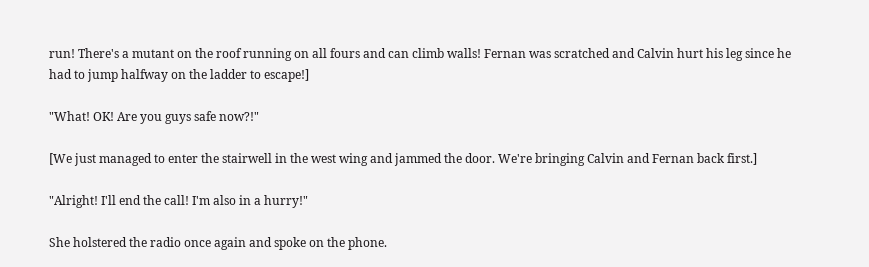run! There's a mutant on the roof running on all fours and can climb walls! Fernan was scratched and Calvin hurt his leg since he had to jump halfway on the ladder to escape!]

"What! OK! Are you guys safe now?!"

[We just managed to enter the stairwell in the west wing and jammed the door. We're bringing Calvin and Fernan back first.]

"Alright! I'll end the call! I'm also in a hurry!"

She holstered the radio once again and spoke on the phone.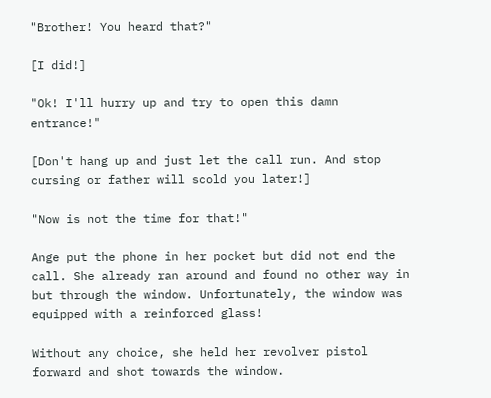"Brother! You heard that?"

[I did!]

"Ok! I'll hurry up and try to open this damn entrance!"

[Don't hang up and just let the call run. And stop cursing or father will scold you later!]

"Now is not the time for that!"

Ange put the phone in her pocket but did not end the call. She already ran around and found no other way in but through the window. Unfortunately, the window was equipped with a reinforced glass!

Without any choice, she held her revolver pistol forward and shot towards the window.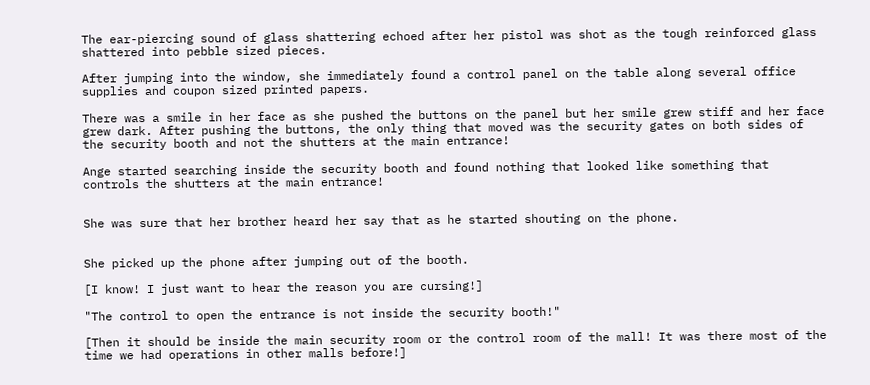The ear-piercing sound of glass shattering echoed after her pistol was shot as the tough reinforced glass shattered into pebble sized pieces.

After jumping into the window, she immediately found a control panel on the table along several office supplies and coupon sized printed papers.

There was a smile in her face as she pushed the buttons on the panel but her smile grew stiff and her face grew dark. After pushing the buttons, the only thing that moved was the security gates on both sides of the security booth and not the shutters at the main entrance!

Ange started searching inside the security booth and found nothing that looked like something that controls the shutters at the main entrance!


She was sure that her brother heard her say that as he started shouting on the phone.


She picked up the phone after jumping out of the booth.

[I know! I just want to hear the reason you are cursing!]

"The control to open the entrance is not inside the security booth!"

[Then it should be inside the main security room or the control room of the mall! It was there most of the time we had operations in other malls before!]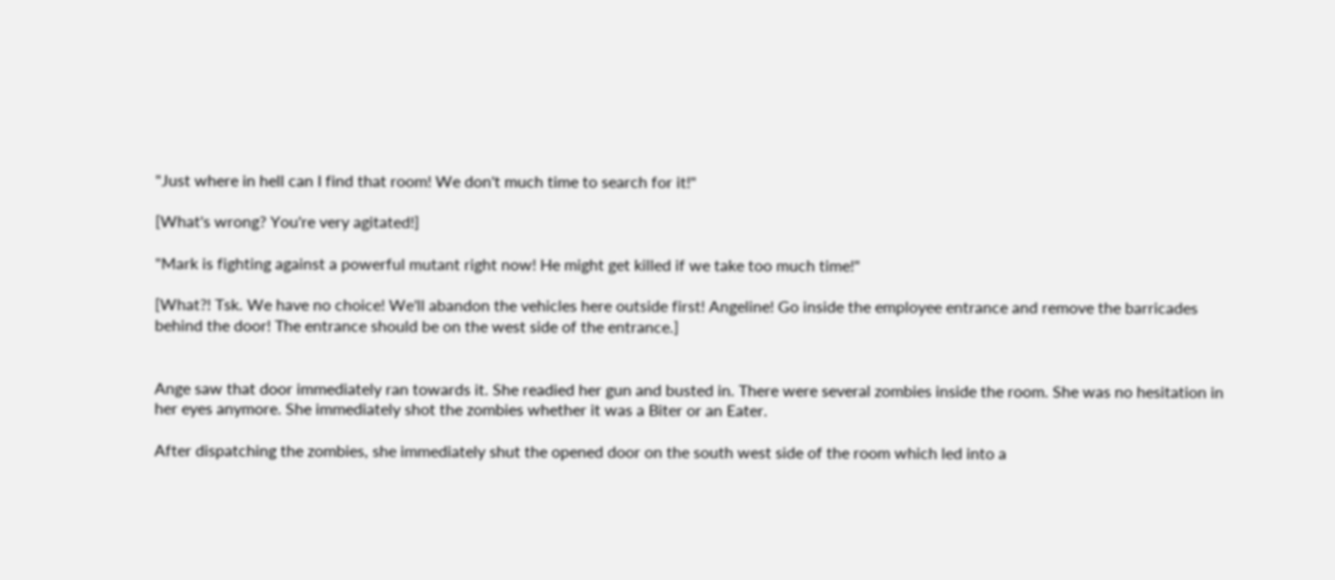"Just where in hell can I find that room! We don't much time to search for it!"

[What's wrong? You're very agitated!]

"Mark is fighting against a powerful mutant right now! He might get killed if we take too much time!"

[What?! Tsk. We have no choice! We'll abandon the vehicles here outside first! Angeline! Go inside the employee entrance and remove the barricades behind the door! The entrance should be on the west side of the entrance.]


Ange saw that door immediately ran towards it. She readied her gun and busted in. There were several zombies inside the room. She was no hesitation in her eyes anymore. She immediately shot the zombies whether it was a Biter or an Eater.

After dispatching the zombies, she immediately shut the opened door on the south west side of the room which led into a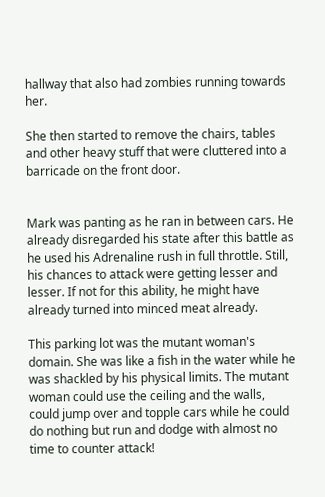hallway that also had zombies running towards her.

She then started to remove the chairs, tables and other heavy stuff that were cluttered into a barricade on the front door.


Mark was panting as he ran in between cars. He already disregarded his state after this battle as he used his Adrenaline rush in full throttle. Still, his chances to attack were getting lesser and lesser. If not for this ability, he might have already turned into minced meat already.

This parking lot was the mutant woman's domain. She was like a fish in the water while he was shackled by his physical limits. The mutant woman could use the ceiling and the walls, could jump over and topple cars while he could do nothing but run and dodge with almost no time to counter attack!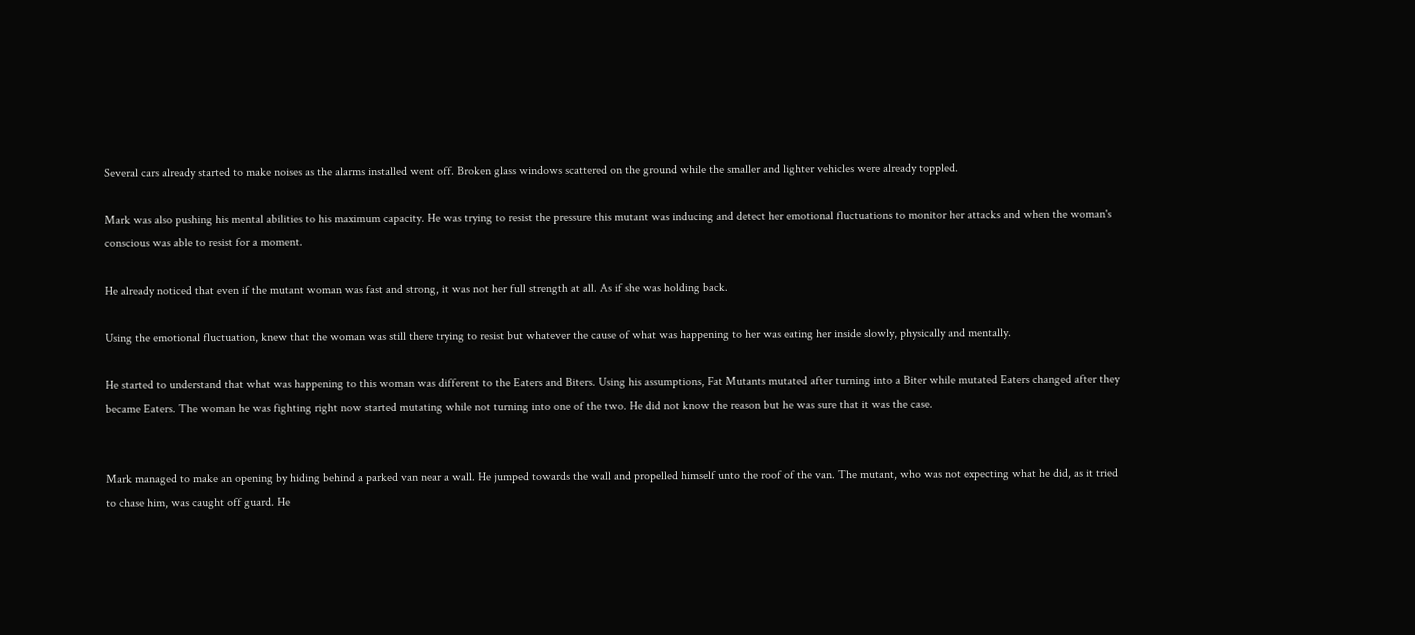Several cars already started to make noises as the alarms installed went off. Broken glass windows scattered on the ground while the smaller and lighter vehicles were already toppled.

Mark was also pushing his mental abilities to his maximum capacity. He was trying to resist the pressure this mutant was inducing and detect her emotional fluctuations to monitor her attacks and when the woman's conscious was able to resist for a moment.

He already noticed that even if the mutant woman was fast and strong, it was not her full strength at all. As if she was holding back.

Using the emotional fluctuation, knew that the woman was still there trying to resist but whatever the cause of what was happening to her was eating her inside slowly, physically and mentally.

He started to understand that what was happening to this woman was different to the Eaters and Biters. Using his assumptions, Fat Mutants mutated after turning into a Biter while mutated Eaters changed after they became Eaters. The woman he was fighting right now started mutating while not turning into one of the two. He did not know the reason but he was sure that it was the case.


Mark managed to make an opening by hiding behind a parked van near a wall. He jumped towards the wall and propelled himself unto the roof of the van. The mutant, who was not expecting what he did, as it tried to chase him, was caught off guard. He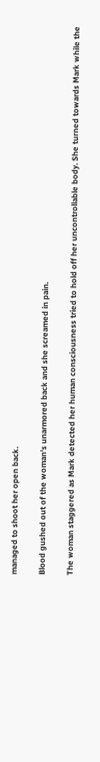managed to shoot her open back.

Blood gushed out of the woman's unarmored back and she screamed in pain.

The woman staggered as Mark detected her human consciousness tried to hold off her uncontrollable body. She turned towards Mark while the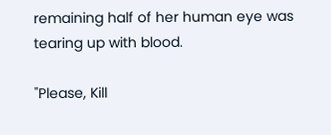remaining half of her human eye was tearing up with blood.

"Please, Kill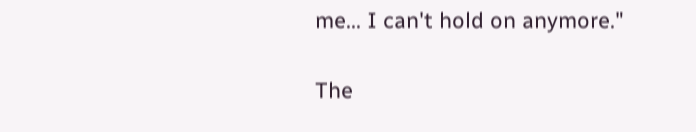me... I can't hold on anymore."

The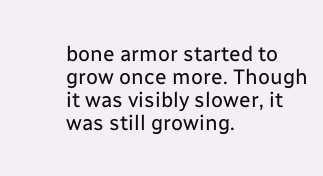bone armor started to grow once more. Though it was visibly slower, it was still growing.